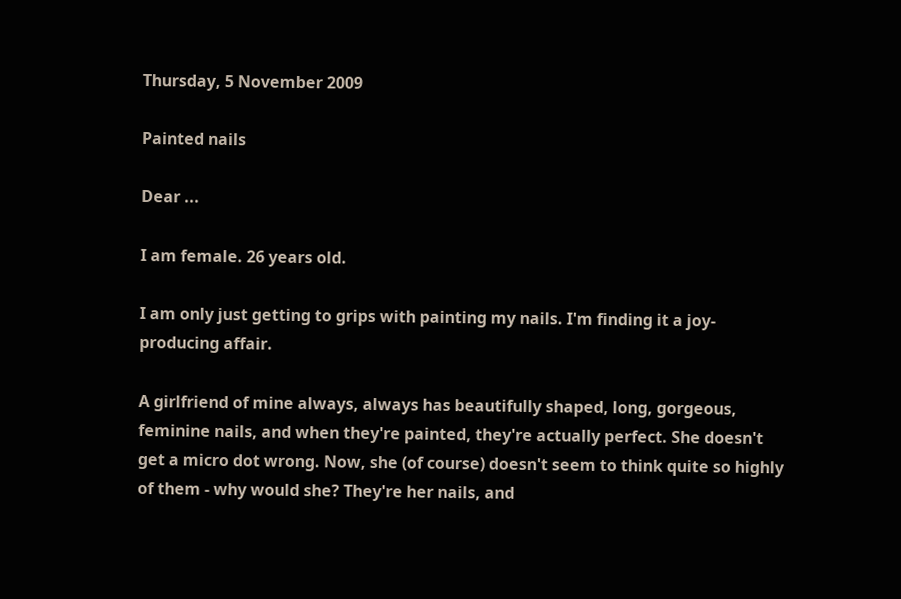Thursday, 5 November 2009

Painted nails

Dear ...

I am female. 26 years old.

I am only just getting to grips with painting my nails. I'm finding it a joy-producing affair.

A girlfriend of mine always, always has beautifully shaped, long, gorgeous, feminine nails, and when they're painted, they're actually perfect. She doesn't get a micro dot wrong. Now, she (of course) doesn't seem to think quite so highly of them - why would she? They're her nails, and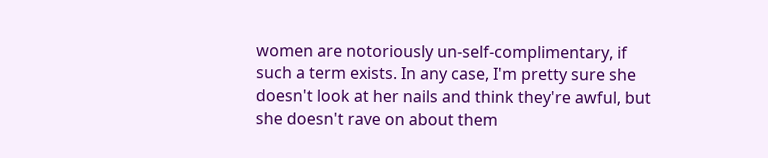women are notoriously un-self-complimentary, if such a term exists. In any case, I'm pretty sure she doesn't look at her nails and think they're awful, but she doesn't rave on about them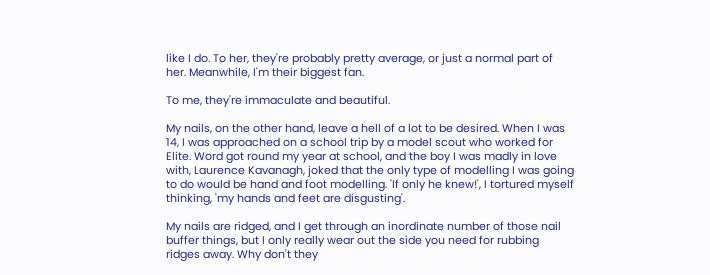like I do. To her, they're probably pretty average, or just a normal part of her. Meanwhile, I'm their biggest fan.

To me, they're immaculate and beautiful.

My nails, on the other hand, leave a hell of a lot to be desired. When I was 14, I was approached on a school trip by a model scout who worked for Elite. Word got round my year at school, and the boy I was madly in love with, Laurence Kavanagh, joked that the only type of modelling I was going to do would be hand and foot modelling. 'If only he knew!', I tortured myself thinking, 'my hands and feet are disgusting'.

My nails are ridged, and I get through an inordinate number of those nail buffer things, but I only really wear out the side you need for rubbing ridges away. Why don't they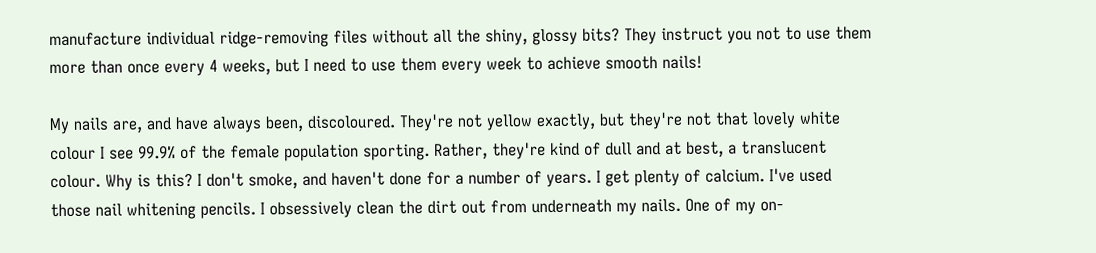manufacture individual ridge-removing files without all the shiny, glossy bits? They instruct you not to use them more than once every 4 weeks, but I need to use them every week to achieve smooth nails!

My nails are, and have always been, discoloured. They're not yellow exactly, but they're not that lovely white colour I see 99.9% of the female population sporting. Rather, they're kind of dull and at best, a translucent colour. Why is this? I don't smoke, and haven't done for a number of years. I get plenty of calcium. I've used those nail whitening pencils. I obsessively clean the dirt out from underneath my nails. One of my on-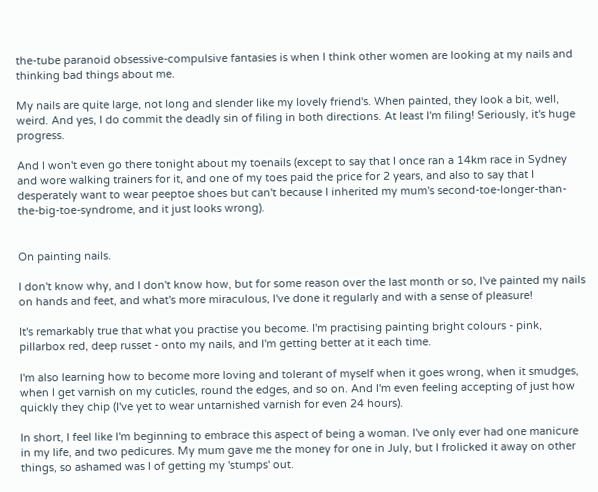the-tube paranoid obsessive-compulsive fantasies is when I think other women are looking at my nails and thinking bad things about me.

My nails are quite large, not long and slender like my lovely friend's. When painted, they look a bit, well, weird. And yes, I do commit the deadly sin of filing in both directions. At least I'm filing! Seriously, it's huge progress.

And I won't even go there tonight about my toenails (except to say that I once ran a 14km race in Sydney and wore walking trainers for it, and one of my toes paid the price for 2 years, and also to say that I desperately want to wear peeptoe shoes but can't because I inherited my mum's second-toe-longer-than-the-big-toe-syndrome, and it just looks wrong).


On painting nails.

I don't know why, and I don't know how, but for some reason over the last month or so, I've painted my nails on hands and feet, and what's more miraculous, I've done it regularly and with a sense of pleasure!

It's remarkably true that what you practise you become. I'm practising painting bright colours - pink, pillarbox red, deep russet - onto my nails, and I'm getting better at it each time.

I'm also learning how to become more loving and tolerant of myself when it goes wrong, when it smudges, when I get varnish on my cuticles, round the edges, and so on. And I'm even feeling accepting of just how quickly they chip (I've yet to wear untarnished varnish for even 24 hours).

In short, I feel like I'm beginning to embrace this aspect of being a woman. I've only ever had one manicure in my life, and two pedicures. My mum gave me the money for one in July, but I frolicked it away on other things, so ashamed was I of getting my 'stumps' out.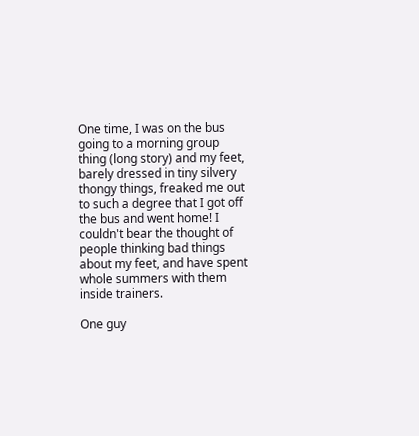One time, I was on the bus going to a morning group thing (long story) and my feet, barely dressed in tiny silvery thongy things, freaked me out to such a degree that I got off the bus and went home! I couldn't bear the thought of people thinking bad things about my feet, and have spent whole summers with them inside trainers.

One guy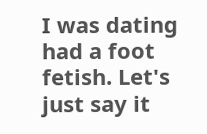I was dating had a foot fetish. Let's just say it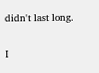didn't last long.

I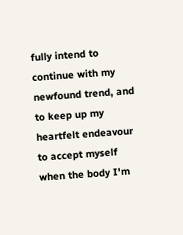fully intend to continue with my newfound trend, and to keep up my heartfelt endeavour to accept myself when the body I'm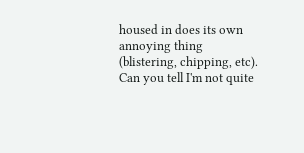housed in does its own annoying thing (blistering, chipping, etc). Can you tell I'm not quite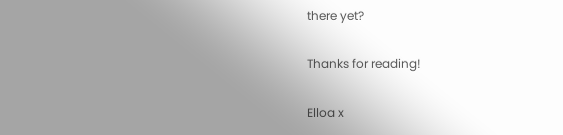there yet?

Thanks for reading!

Elloa x